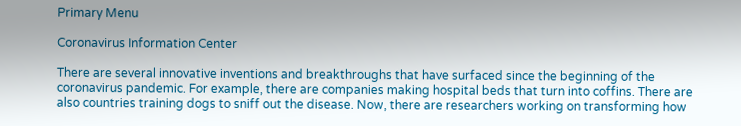Primary Menu

Coronavirus Information Center

There are several innovative inventions and breakthroughs that have surfaced since the beginning of the coronavirus pandemic. For example, there are companies making hospital beds that turn into coffins. There are also countries training dogs to sniff out the disease. Now, there are researchers working on transforming how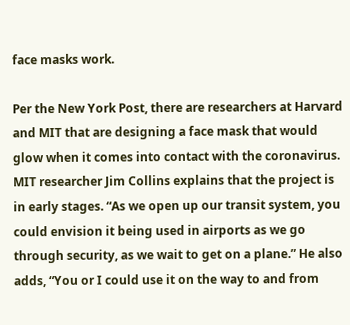face masks work.

Per the New York Post, there are researchers at Harvard and MIT that are designing a face mask that would glow when it comes into contact with the coronavirus. MIT researcher Jim Collins explains that the project is in early stages. “As we open up our transit system, you could envision it being used in airports as we go through security, as we wait to get on a plane.” He also adds, “You or I could use it on the way to and from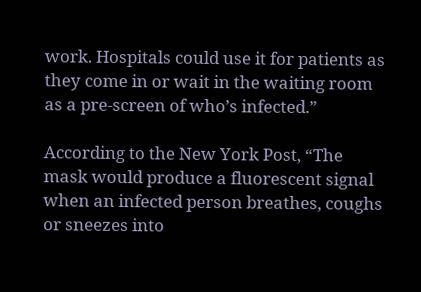work. Hospitals could use it for patients as they come in or wait in the waiting room as a pre-screen of who’s infected.”

According to the New York Post, “The mask would produce a fluorescent signal when an infected person breathes, coughs or sneezes into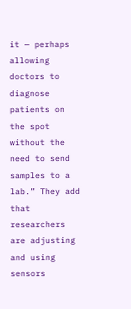it — perhaps allowing doctors to diagnose patients on the spot without the need to send samples to a lab.” They add that researchers are adjusting and using sensors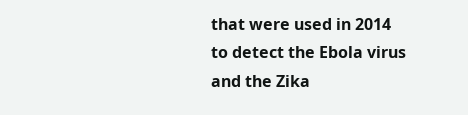that were used in 2014 to detect the Ebola virus and the Zika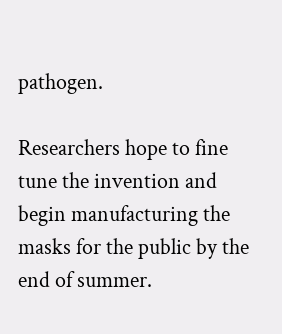pathogen.

Researchers hope to fine tune the invention and begin manufacturing the masks for the public by the end of summer.